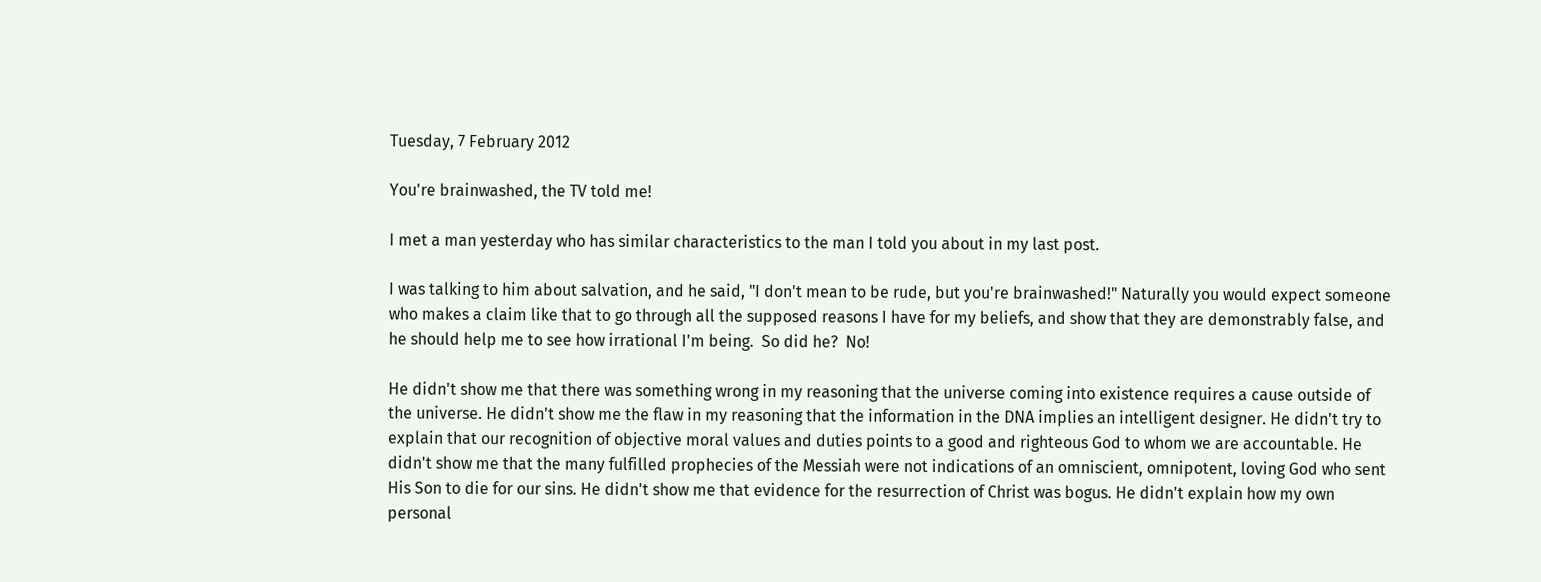Tuesday, 7 February 2012

You're brainwashed, the TV told me!

I met a man yesterday who has similar characteristics to the man I told you about in my last post.

I was talking to him about salvation, and he said, "I don't mean to be rude, but you're brainwashed!" Naturally you would expect someone who makes a claim like that to go through all the supposed reasons I have for my beliefs, and show that they are demonstrably false, and he should help me to see how irrational I'm being.  So did he?  No!

He didn't show me that there was something wrong in my reasoning that the universe coming into existence requires a cause outside of the universe. He didn't show me the flaw in my reasoning that the information in the DNA implies an intelligent designer. He didn't try to explain that our recognition of objective moral values and duties points to a good and righteous God to whom we are accountable. He didn't show me that the many fulfilled prophecies of the Messiah were not indications of an omniscient, omnipotent, loving God who sent His Son to die for our sins. He didn't show me that evidence for the resurrection of Christ was bogus. He didn't explain how my own personal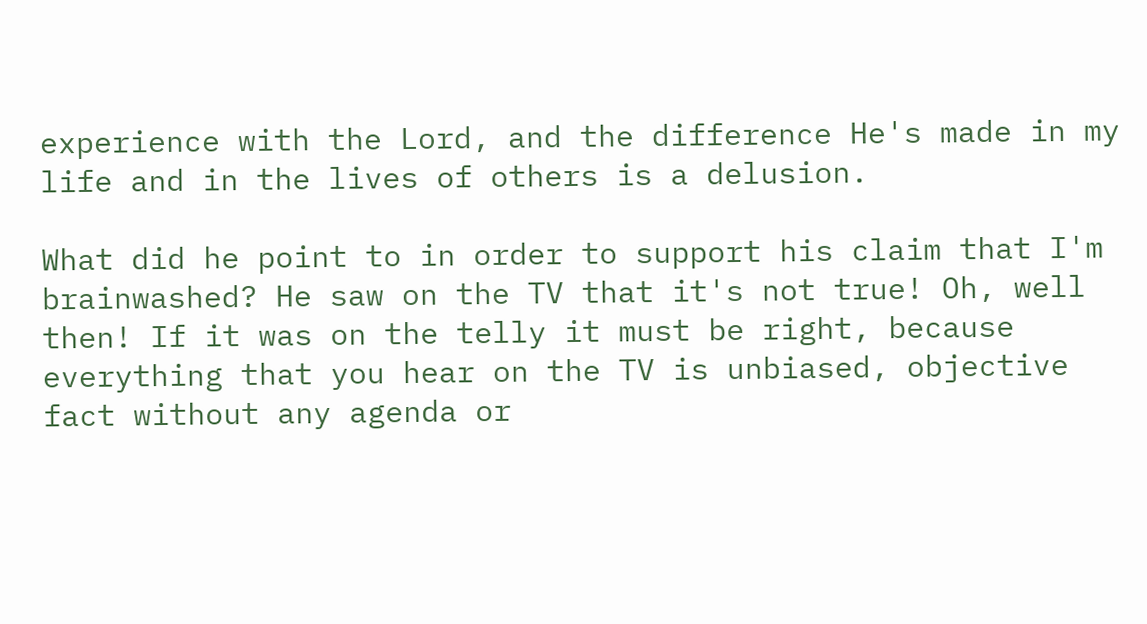experience with the Lord, and the difference He's made in my life and in the lives of others is a delusion.

What did he point to in order to support his claim that I'm brainwashed? He saw on the TV that it's not true! Oh, well then! If it was on the telly it must be right, because everything that you hear on the TV is unbiased, objective fact without any agenda or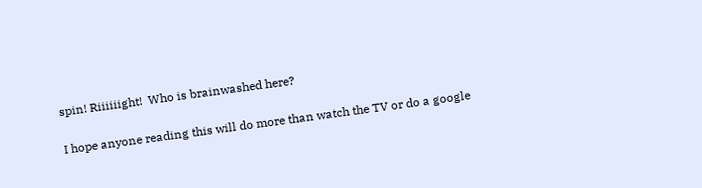spin! Riiiiiight!  Who is brainwashed here?

I hope anyone reading this will do more than watch the TV or do a google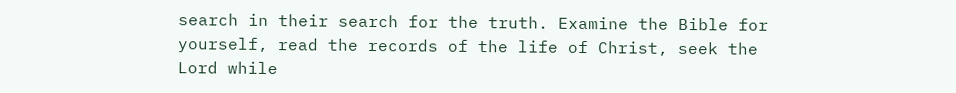search in their search for the truth. Examine the Bible for yourself, read the records of the life of Christ, seek the Lord while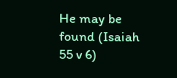He may be found (Isaiah 55 v 6)